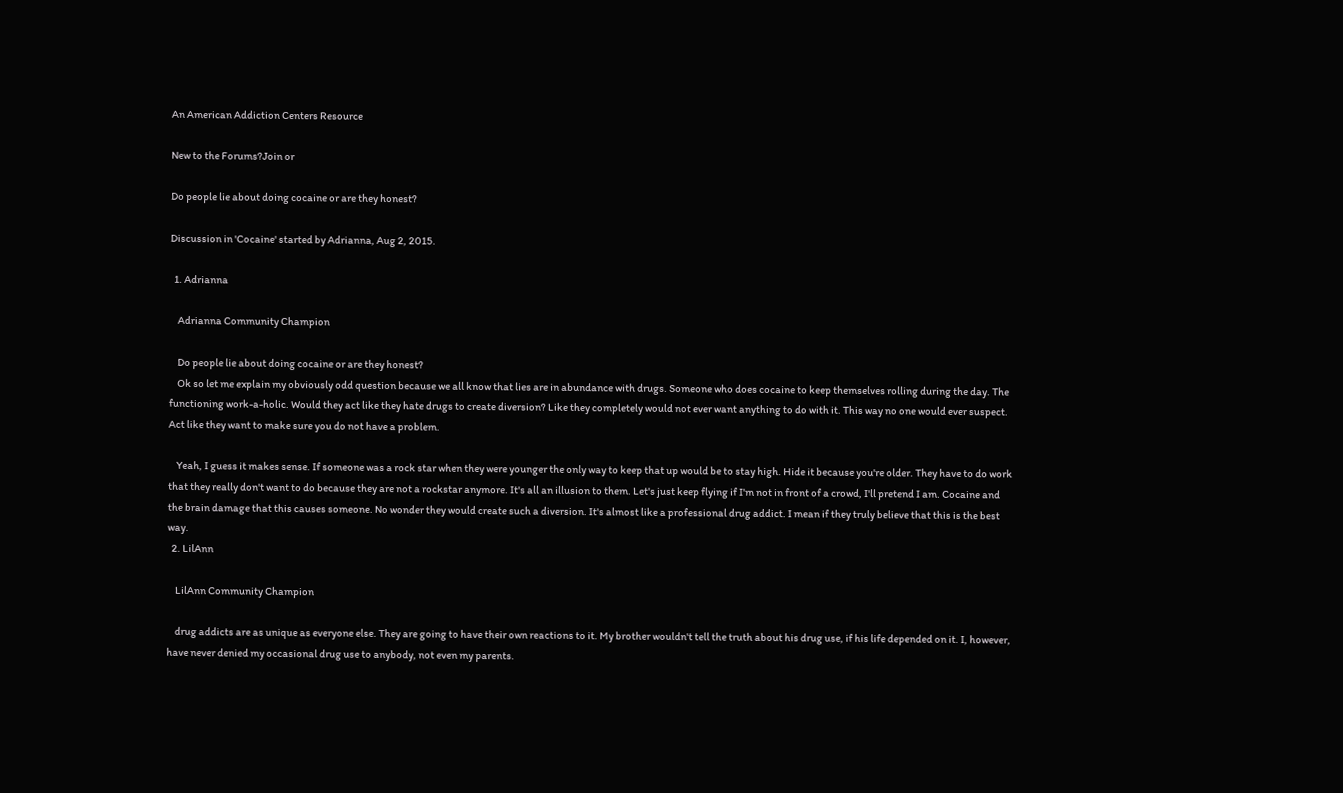An American Addiction Centers Resource

New to the Forums?Join or

Do people lie about doing cocaine or are they honest?

Discussion in 'Cocaine' started by Adrianna, Aug 2, 2015.

  1. Adrianna

    Adrianna Community Champion

    Do people lie about doing cocaine or are they honest?
    Ok so let me explain my obviously odd question because we all know that lies are in abundance with drugs. Someone who does cocaine to keep themselves rolling during the day. The functioning work-a-holic. Would they act like they hate drugs to create diversion? Like they completely would not ever want anything to do with it. This way no one would ever suspect. Act like they want to make sure you do not have a problem.

    Yeah, I guess it makes sense. If someone was a rock star when they were younger the only way to keep that up would be to stay high. Hide it because you're older. They have to do work that they really don't want to do because they are not a rockstar anymore. It's all an illusion to them. Let's just keep flying if I'm not in front of a crowd, I'll pretend I am. Cocaine and the brain damage that this causes someone. No wonder they would create such a diversion. It's almost like a professional drug addict. I mean if they truly believe that this is the best way.
  2. LilAnn

    LilAnn Community Champion

    drug addicts are as unique as everyone else. They are going to have their own reactions to it. My brother wouldn't tell the truth about his drug use, if his life depended on it. I, however, have never denied my occasional drug use to anybody, not even my parents.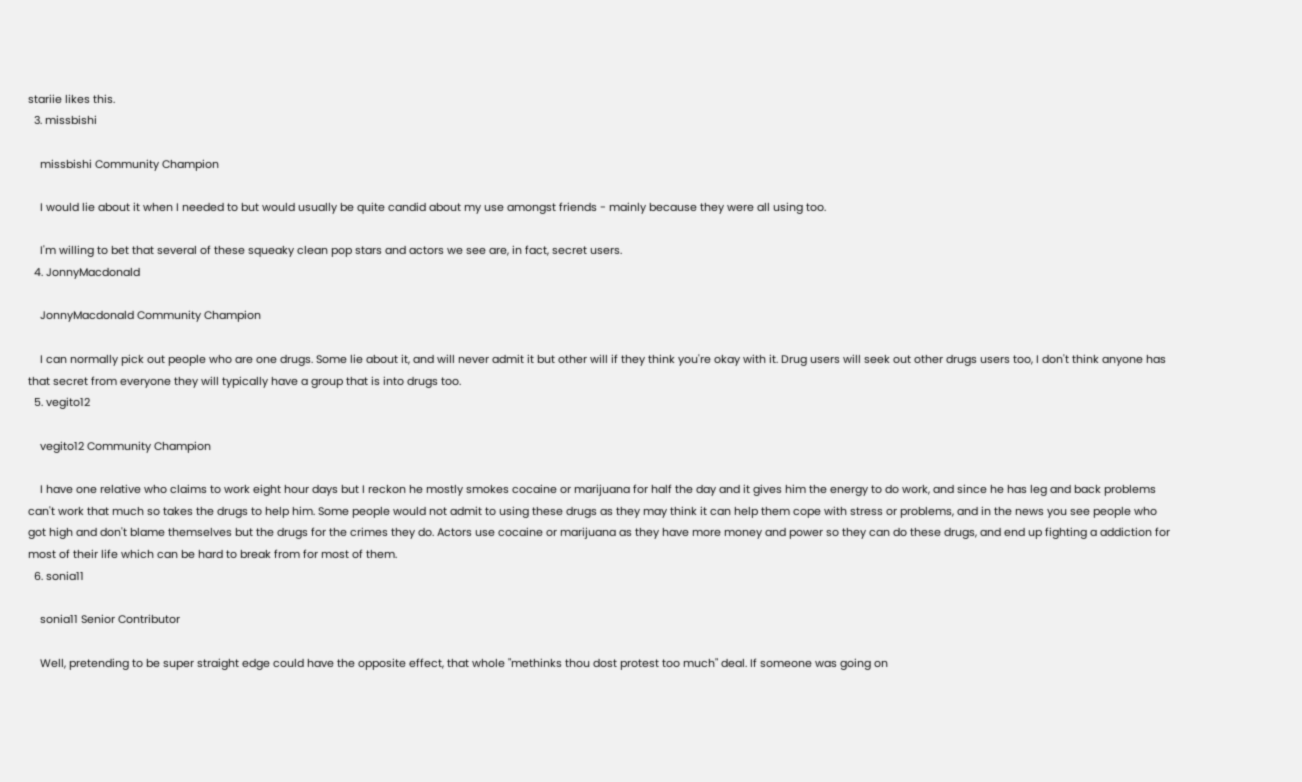stariie likes this.
  3. missbishi

    missbishi Community Champion

    I would lie about it when I needed to but would usually be quite candid about my use amongst friends - mainly because they were all using too.

    I'm willing to bet that several of these squeaky clean pop stars and actors we see are, in fact, secret users.
  4. JonnyMacdonald

    JonnyMacdonald Community Champion

    I can normally pick out people who are one drugs. Some lie about it, and will never admit it but other will if they think you're okay with it. Drug users will seek out other drugs users too, I don't think anyone has that secret from everyone they will typically have a group that is into drugs too.
  5. vegito12

    vegito12 Community Champion

    I have one relative who claims to work eight hour days but I reckon he mostly smokes cocaine or marijuana for half the day and it gives him the energy to do work, and since he has leg and back problems can't work that much so takes the drugs to help him. Some people would not admit to using these drugs as they may think it can help them cope with stress or problems, and in the news you see people who got high and don't blame themselves but the drugs for the crimes they do. Actors use cocaine or marijuana as they have more money and power so they can do these drugs, and end up fighting a addiction for most of their life which can be hard to break from for most of them.
  6. sonia11

    sonia11 Senior Contributor

    Well, pretending to be super straight edge could have the opposite effect, that whole "methinks thou dost protest too much" deal. If someone was going on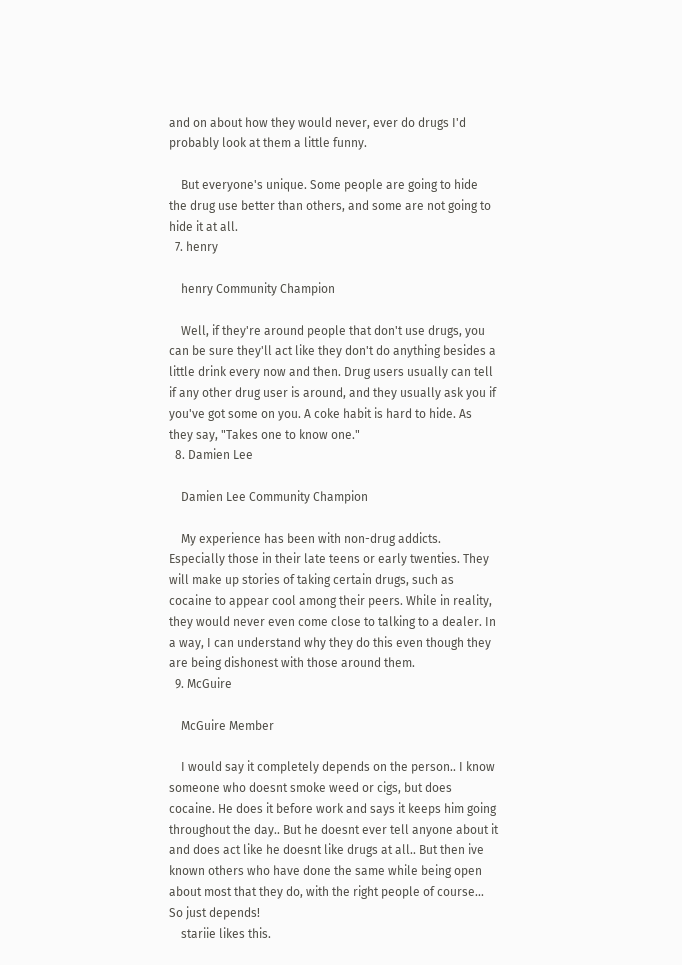and on about how they would never, ever do drugs I'd probably look at them a little funny.

    But everyone's unique. Some people are going to hide the drug use better than others, and some are not going to hide it at all.
  7. henry

    henry Community Champion

    Well, if they're around people that don't use drugs, you can be sure they'll act like they don't do anything besides a little drink every now and then. Drug users usually can tell if any other drug user is around, and they usually ask you if you've got some on you. A coke habit is hard to hide. As they say, "Takes one to know one."
  8. Damien Lee

    Damien Lee Community Champion

    My experience has been with non-drug addicts. Especially those in their late teens or early twenties. They will make up stories of taking certain drugs, such as cocaine to appear cool among their peers. While in reality, they would never even come close to talking to a dealer. In a way, I can understand why they do this even though they are being dishonest with those around them.
  9. McGuire

    McGuire Member

    I would say it completely depends on the person.. I know someone who doesnt smoke weed or cigs, but does cocaine. He does it before work and says it keeps him going throughout the day.. But he doesnt ever tell anyone about it and does act like he doesnt like drugs at all.. But then ive known others who have done the same while being open about most that they do, with the right people of course... So just depends!
    stariie likes this.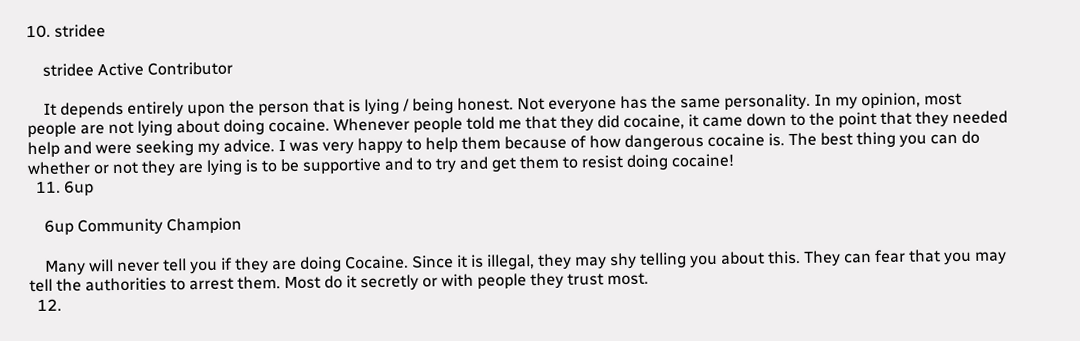10. stridee

    stridee Active Contributor

    It depends entirely upon the person that is lying / being honest. Not everyone has the same personality. In my opinion, most people are not lying about doing cocaine. Whenever people told me that they did cocaine, it came down to the point that they needed help and were seeking my advice. I was very happy to help them because of how dangerous cocaine is. The best thing you can do whether or not they are lying is to be supportive and to try and get them to resist doing cocaine!
  11. 6up

    6up Community Champion

    Many will never tell you if they are doing Cocaine. Since it is illegal, they may shy telling you about this. They can fear that you may tell the authorities to arrest them. Most do it secretly or with people they trust most.
  12.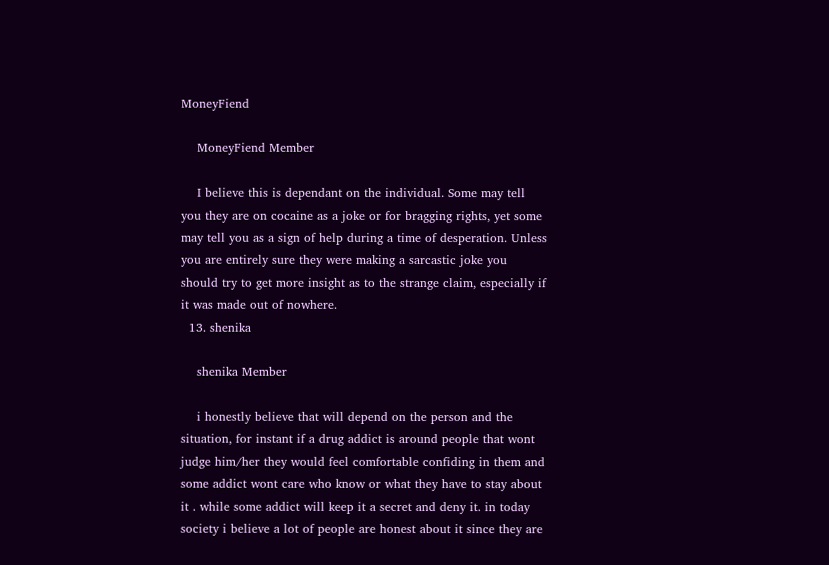MoneyFiend

    MoneyFiend Member

    I believe this is dependant on the individual. Some may tell you they are on cocaine as a joke or for bragging rights, yet some may tell you as a sign of help during a time of desperation. Unless you are entirely sure they were making a sarcastic joke you should try to get more insight as to the strange claim, especially if it was made out of nowhere.
  13. shenika

    shenika Member

    i honestly believe that will depend on the person and the situation, for instant if a drug addict is around people that wont judge him/her they would feel comfortable confiding in them and some addict wont care who know or what they have to stay about it . while some addict will keep it a secret and deny it. in today society i believe a lot of people are honest about it since they are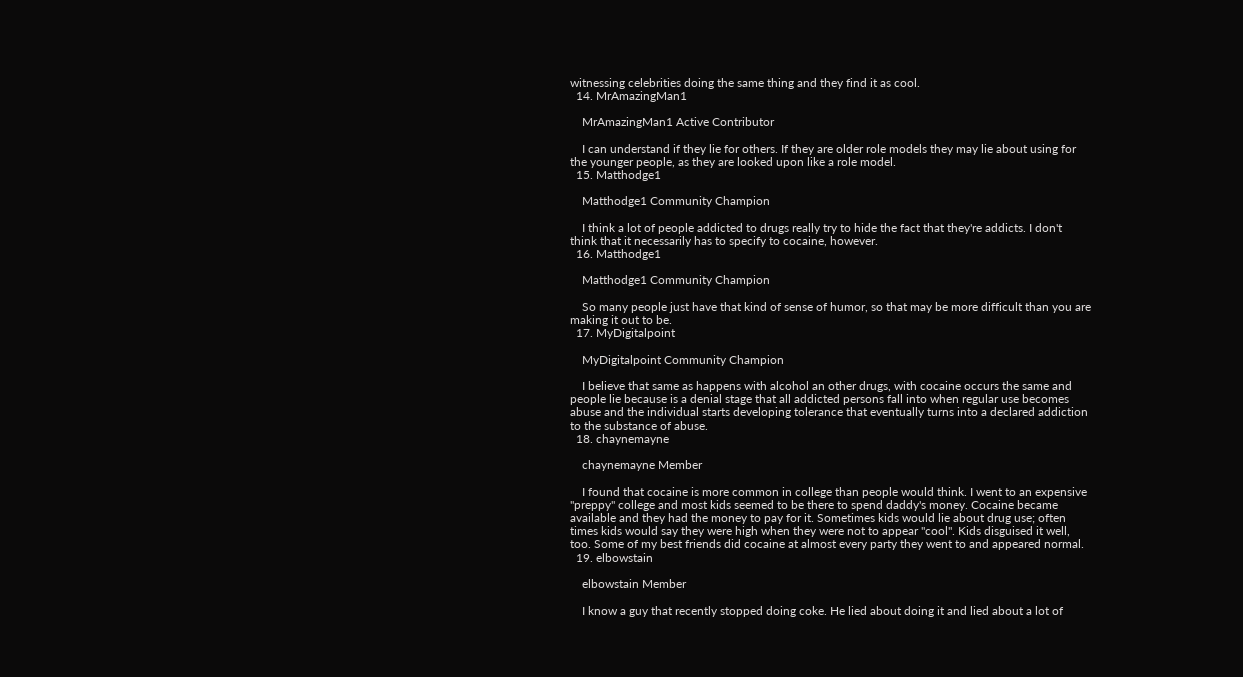witnessing celebrities doing the same thing and they find it as cool.
  14. MrAmazingMan1

    MrAmazingMan1 Active Contributor

    I can understand if they lie for others. If they are older role models they may lie about using for the younger people, as they are looked upon like a role model.
  15. Matthodge1

    Matthodge1 Community Champion

    I think a lot of people addicted to drugs really try to hide the fact that they're addicts. I don't think that it necessarily has to specify to cocaine, however.
  16. Matthodge1

    Matthodge1 Community Champion

    So many people just have that kind of sense of humor, so that may be more difficult than you are making it out to be.
  17. MyDigitalpoint

    MyDigitalpoint Community Champion

    I believe that same as happens with alcohol an other drugs, with cocaine occurs the same and people lie because is a denial stage that all addicted persons fall into when regular use becomes abuse and the individual starts developing tolerance that eventually turns into a declared addiction to the substance of abuse.
  18. chaynemayne

    chaynemayne Member

    I found that cocaine is more common in college than people would think. I went to an expensive "preppy" college and most kids seemed to be there to spend daddy's money. Cocaine became available and they had the money to pay for it. Sometimes kids would lie about drug use; often times kids would say they were high when they were not to appear "cool". Kids disguised it well, too. Some of my best friends did cocaine at almost every party they went to and appeared normal.
  19. elbowstain

    elbowstain Member

    I know a guy that recently stopped doing coke. He lied about doing it and lied about a lot of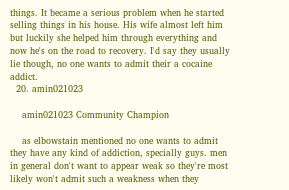things. It became a serious problem when he started selling things in his house. His wife almost left him but luckily she helped him through everything and now he's on the road to recovery. I'd say they usually lie though, no one wants to admit their a cocaine addict.
  20. amin021023

    amin021023 Community Champion

    as elbowstain mentioned no one wants to admit they have any kind of addiction, specially guys. men in general don't want to appear weak so they're most likely won't admit such a weakness when they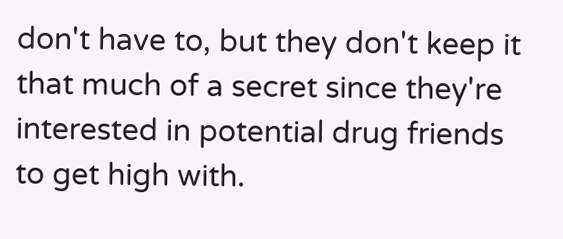don't have to, but they don't keep it that much of a secret since they're interested in potential drug friends to get high with.